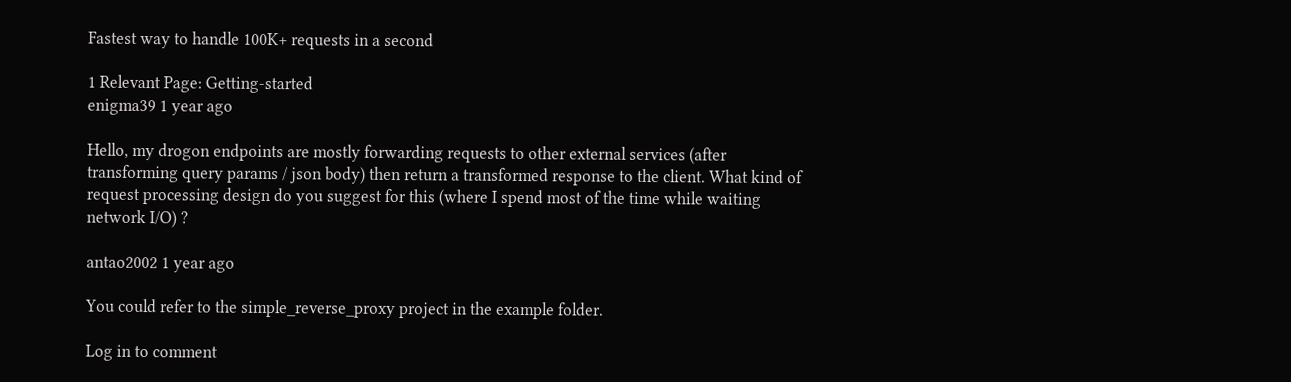Fastest way to handle 100K+ requests in a second

1 Relevant Page: Getting-started
enigma39 1 year ago

Hello, my drogon endpoints are mostly forwarding requests to other external services (after transforming query params / json body) then return a transformed response to the client. What kind of request processing design do you suggest for this (where I spend most of the time while waiting network I/O) ?

antao2002 1 year ago

You could refer to the simple_reverse_proxy project in the example folder.

Log in to comment